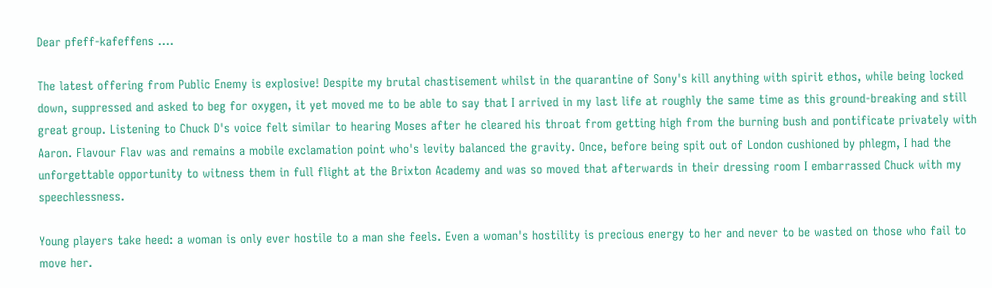Dear pfeff-kafeffens ….

The latest offering from Public Enemy is explosive! Despite my brutal chastisement whilst in the quarantine of Sony's kill anything with spirit ethos, while being locked down, suppressed and asked to beg for oxygen, it yet moved me to be able to say that I arrived in my last life at roughly the same time as this ground-breaking and still great group. Listening to Chuck D's voice felt similar to hearing Moses after he cleared his throat from getting high from the burning bush and pontificate privately with Aaron. Flavour Flav was and remains a mobile exclamation point who's levity balanced the gravity. Once, before being spit out of London cushioned by phlegm, I had the unforgettable opportunity to witness them in full flight at the Brixton Academy and was so moved that afterwards in their dressing room I embarrassed Chuck with my speechlessness.

Young players take heed: a woman is only ever hostile to a man she feels. Even a woman's hostility is precious energy to her and never to be wasted on those who fail to move her.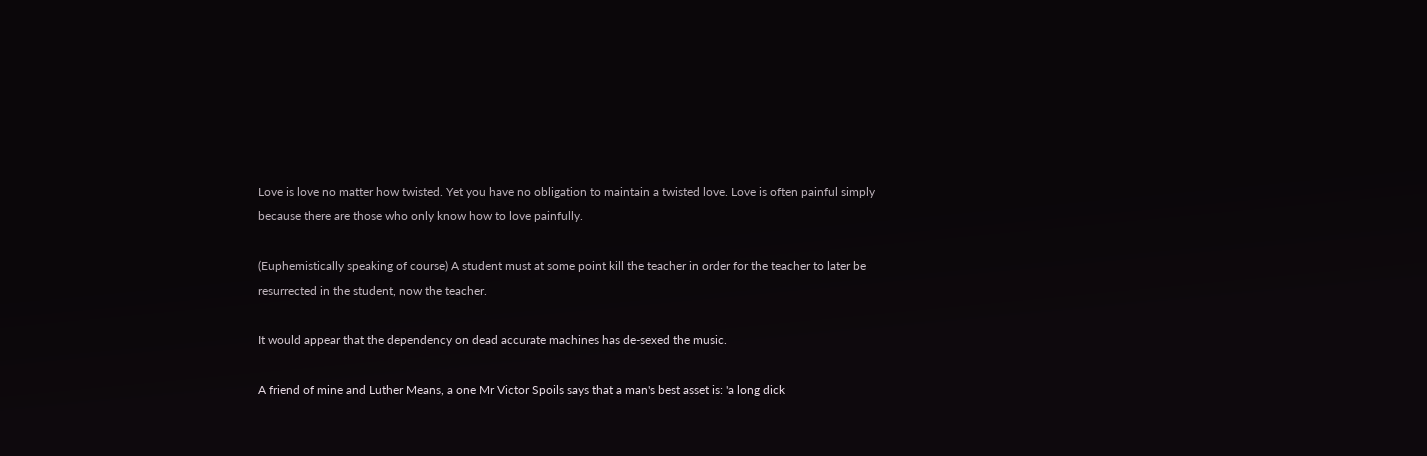Love is love no matter how twisted. Yet you have no obligation to maintain a twisted love. Love is often painful simply because there are those who only know how to love painfully.

(Euphemistically speaking of course) A student must at some point kill the teacher in order for the teacher to later be resurrected in the student, now the teacher.

It would appear that the dependency on dead accurate machines has de-sexed the music.

A friend of mine and Luther Means, a one Mr Victor Spoils says that a man's best asset is: 'a long dick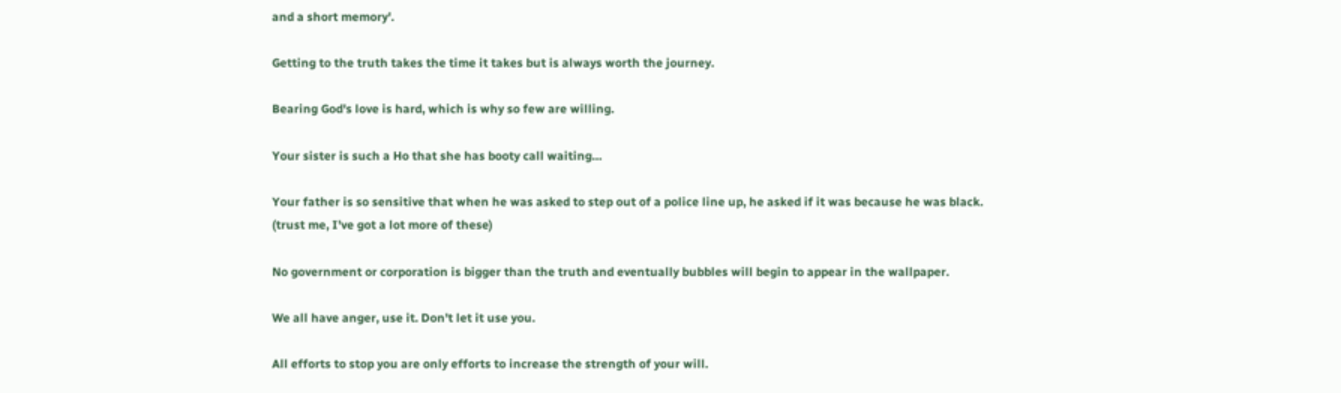and a short memory'.

Getting to the truth takes the time it takes but is always worth the journey.

Bearing God's love is hard, which is why so few are willing.

Your sister is such a Ho that she has booty call waiting…

Your father is so sensitive that when he was asked to step out of a police line up, he asked if it was because he was black.
(trust me, I've got a lot more of these)

No government or corporation is bigger than the truth and eventually bubbles will begin to appear in the wallpaper.

We all have anger, use it. Don't let it use you.

All efforts to stop you are only efforts to increase the strength of your will.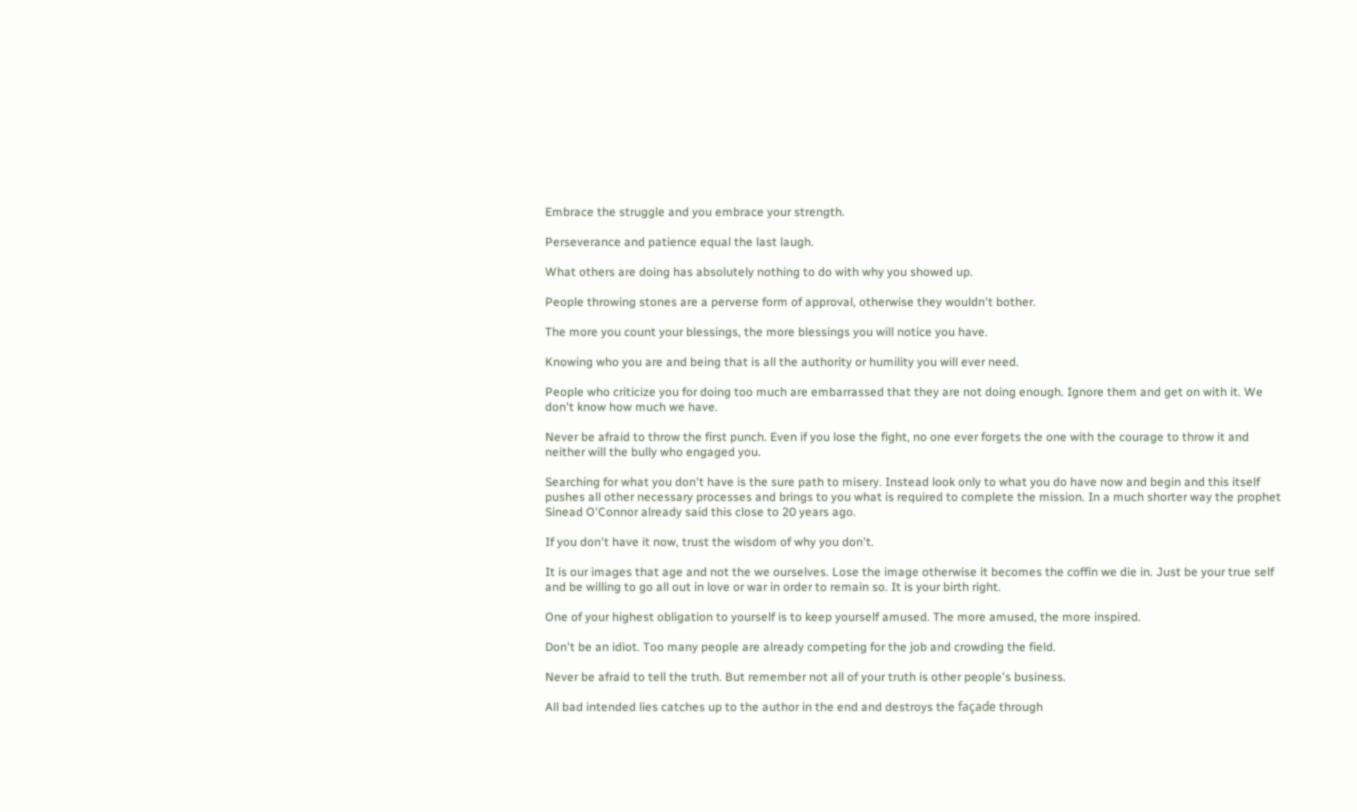Embrace the struggle and you embrace your strength.

Perseverance and patience equal the last laugh.

What others are doing has absolutely nothing to do with why you showed up.

People throwing stones are a perverse form of approval, otherwise they wouldn't bother.

The more you count your blessings, the more blessings you will notice you have.

Knowing who you are and being that is all the authority or humility you will ever need.

People who criticize you for doing too much are embarrassed that they are not doing enough. Ignore them and get on with it. We don't know how much we have.

Never be afraid to throw the first punch. Even if you lose the fight, no one ever forgets the one with the courage to throw it and neither will the bully who engaged you.

Searching for what you don't have is the sure path to misery. Instead look only to what you do have now and begin and this itself pushes all other necessary processes and brings to you what is required to complete the mission. In a much shorter way the prophet Sinead O'Connor already said this close to 20 years ago.

If you don't have it now, trust the wisdom of why you don't.

It is our images that age and not the we ourselves. Lose the image otherwise it becomes the coffin we die in. Just be your true self and be willing to go all out in love or war in order to remain so. It is your birth right.

One of your highest obligation to yourself is to keep yourself amused. The more amused, the more inspired.

Don't be an idiot. Too many people are already competing for the job and crowding the field.

Never be afraid to tell the truth. But remember not all of your truth is other people's business.

All bad intended lies catches up to the author in the end and destroys the façade through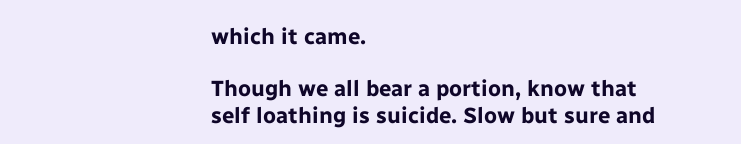which it came.

Though we all bear a portion, know that self loathing is suicide. Slow but sure and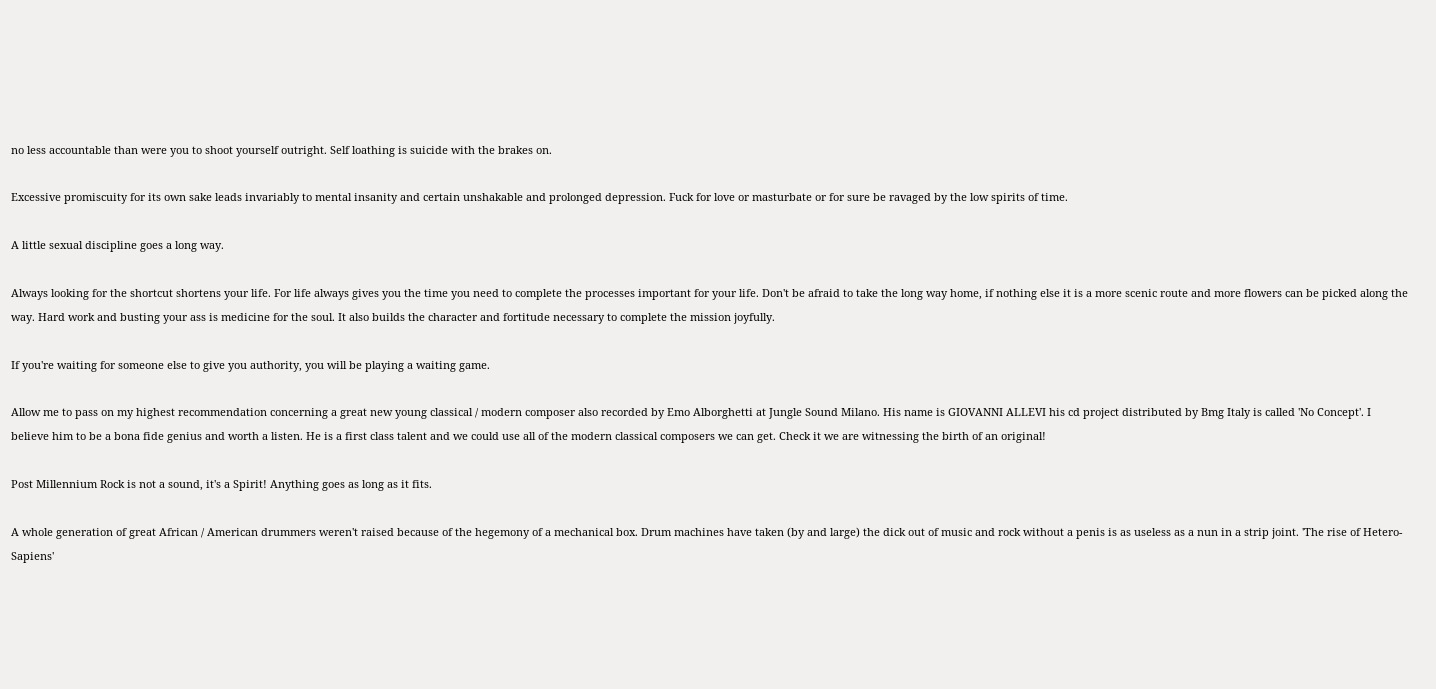no less accountable than were you to shoot yourself outright. Self loathing is suicide with the brakes on.

Excessive promiscuity for its own sake leads invariably to mental insanity and certain unshakable and prolonged depression. Fuck for love or masturbate or for sure be ravaged by the low spirits of time.

A little sexual discipline goes a long way.

Always looking for the shortcut shortens your life. For life always gives you the time you need to complete the processes important for your life. Don't be afraid to take the long way home, if nothing else it is a more scenic route and more flowers can be picked along the way. Hard work and busting your ass is medicine for the soul. It also builds the character and fortitude necessary to complete the mission joyfully.

If you're waiting for someone else to give you authority, you will be playing a waiting game.

Allow me to pass on my highest recommendation concerning a great new young classical / modern composer also recorded by Emo Alborghetti at Jungle Sound Milano. His name is GIOVANNI ALLEVI his cd project distributed by Bmg Italy is called 'No Concept'. I believe him to be a bona fide genius and worth a listen. He is a first class talent and we could use all of the modern classical composers we can get. Check it we are witnessing the birth of an original!

Post Millennium Rock is not a sound, it's a Spirit! Anything goes as long as it fits.

A whole generation of great African / American drummers weren't raised because of the hegemony of a mechanical box. Drum machines have taken (by and large) the dick out of music and rock without a penis is as useless as a nun in a strip joint. 'The rise of Hetero-Sapiens'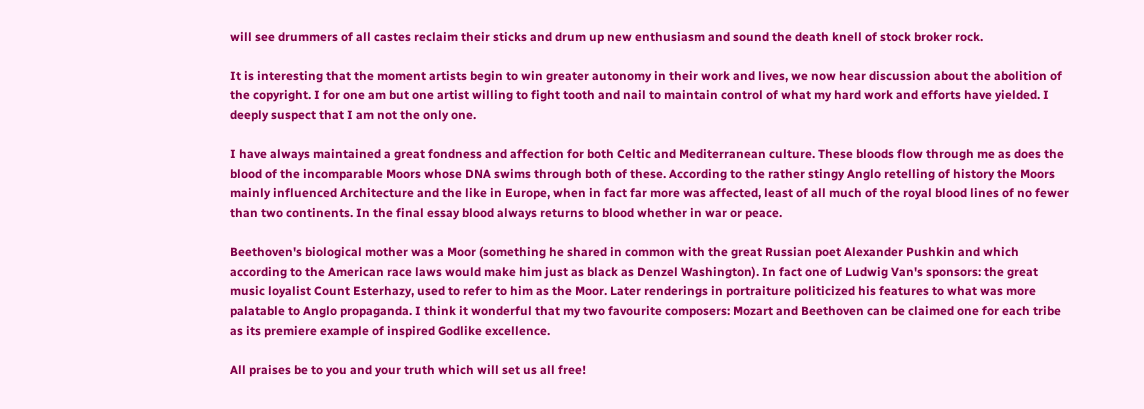will see drummers of all castes reclaim their sticks and drum up new enthusiasm and sound the death knell of stock broker rock.

It is interesting that the moment artists begin to win greater autonomy in their work and lives, we now hear discussion about the abolition of the copyright. I for one am but one artist willing to fight tooth and nail to maintain control of what my hard work and efforts have yielded. I deeply suspect that I am not the only one.

I have always maintained a great fondness and affection for both Celtic and Mediterranean culture. These bloods flow through me as does the blood of the incomparable Moors whose DNA swims through both of these. According to the rather stingy Anglo retelling of history the Moors mainly influenced Architecture and the like in Europe, when in fact far more was affected, least of all much of the royal blood lines of no fewer than two continents. In the final essay blood always returns to blood whether in war or peace.

Beethoven's biological mother was a Moor (something he shared in common with the great Russian poet Alexander Pushkin and which according to the American race laws would make him just as black as Denzel Washington). In fact one of Ludwig Van's sponsors: the great music loyalist Count Esterhazy, used to refer to him as the Moor. Later renderings in portraiture politicized his features to what was more palatable to Anglo propaganda. I think it wonderful that my two favourite composers: Mozart and Beethoven can be claimed one for each tribe as its premiere example of inspired Godlike excellence.

All praises be to you and your truth which will set us all free!